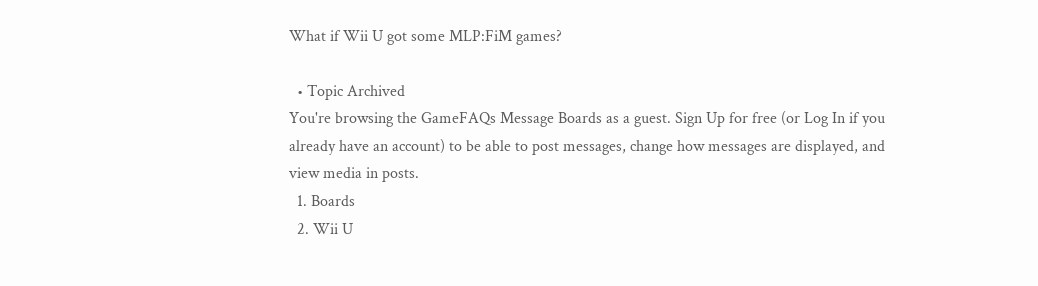What if Wii U got some MLP:FiM games?

  • Topic Archived
You're browsing the GameFAQs Message Boards as a guest. Sign Up for free (or Log In if you already have an account) to be able to post messages, change how messages are displayed, and view media in posts.
  1. Boards
  2. Wii U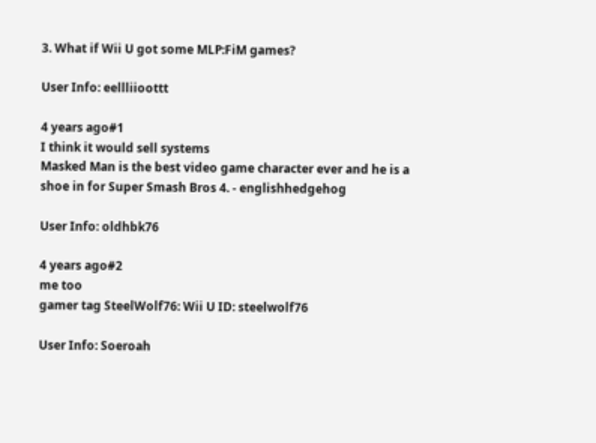3. What if Wii U got some MLP:FiM games?

User Info: eellliioottt

4 years ago#1
I think it would sell systems
Masked Man is the best video game character ever and he is a shoe in for Super Smash Bros 4. - englishhedgehog

User Info: oldhbk76

4 years ago#2
me too
gamer tag SteelWolf76: Wii U ID: steelwolf76

User Info: Soeroah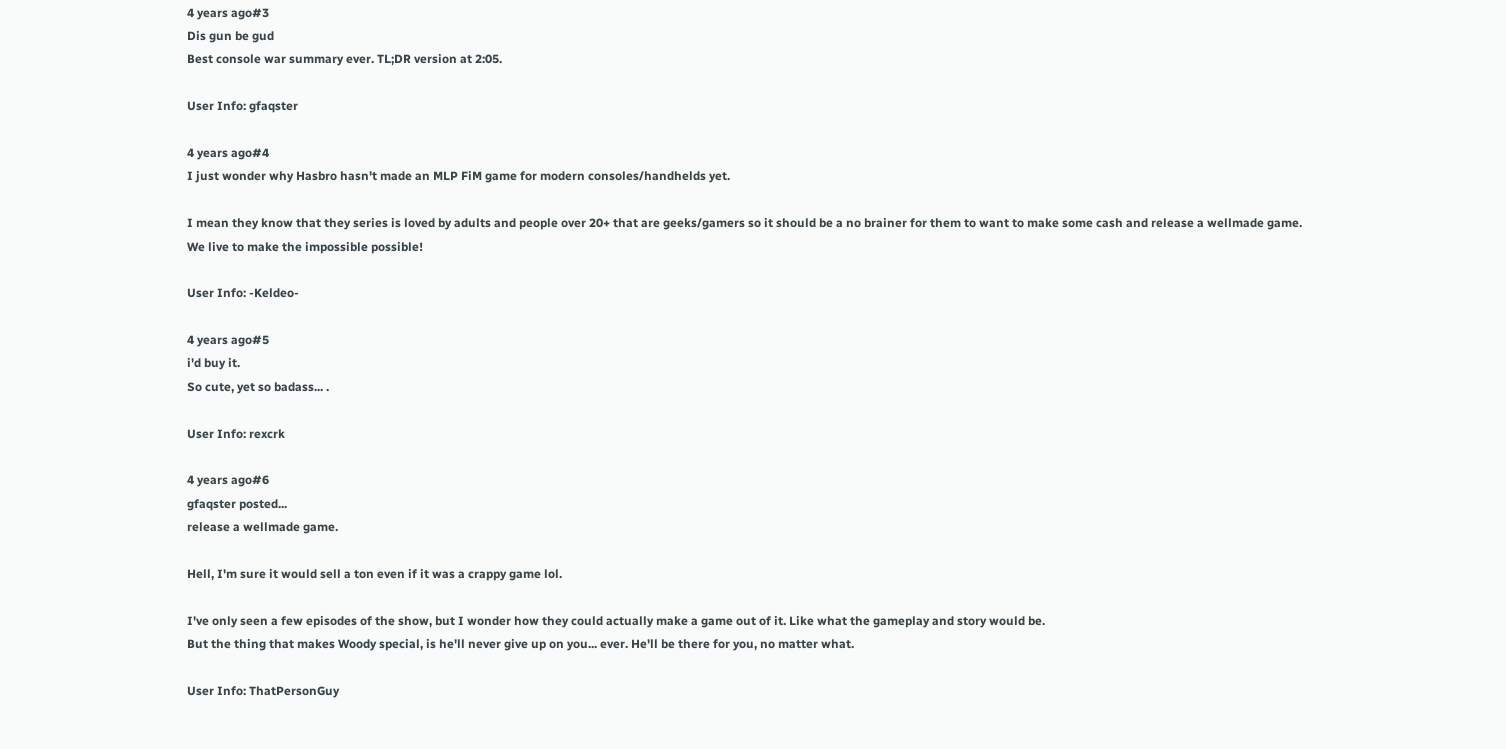4 years ago#3
Dis gun be gud
Best console war summary ever. TL;DR version at 2:05.

User Info: gfaqster

4 years ago#4
I just wonder why Hasbro hasn't made an MLP FiM game for modern consoles/handhelds yet.

I mean they know that they series is loved by adults and people over 20+ that are geeks/gamers so it should be a no brainer for them to want to make some cash and release a wellmade game.
We live to make the impossible possible!

User Info: -Keldeo-

4 years ago#5
i'd buy it.
So cute, yet so badass... .

User Info: rexcrk

4 years ago#6
gfaqster posted...
release a wellmade game.

Hell, I'm sure it would sell a ton even if it was a crappy game lol.

I've only seen a few episodes of the show, but I wonder how they could actually make a game out of it. Like what the gameplay and story would be.
But the thing that makes Woody special, is he'll never give up on you... ever. He'll be there for you, no matter what.

User Info: ThatPersonGuy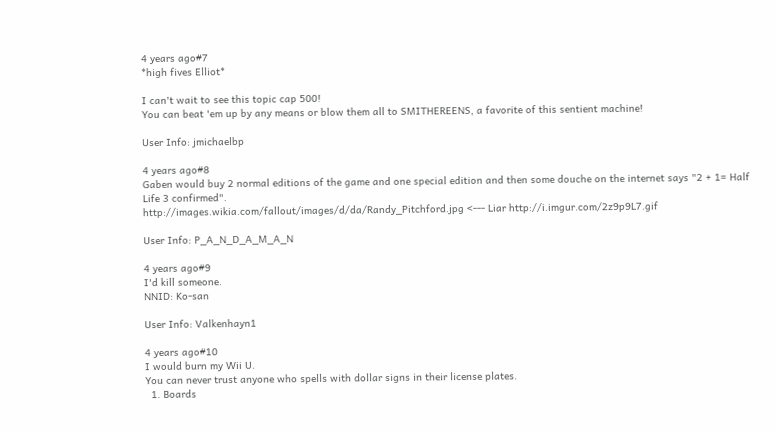4 years ago#7
*high fives Elliot*

I can't wait to see this topic cap 500!
You can beat 'em up by any means or blow them all to SMITHEREENS, a favorite of this sentient machine!

User Info: jmichaelbp

4 years ago#8
Gaben would buy 2 normal editions of the game and one special edition and then some douche on the internet says "2 + 1= Half Life 3 confirmed".
http://images.wikia.com/fallout/images/d/da/Randy_Pitchford.jpg <--- Liar http://i.imgur.com/2z9p9L7.gif

User Info: P_A_N_D_A_M_A_N

4 years ago#9
I'd kill someone.
NNID: Ko-san

User Info: Valkenhayn1

4 years ago#10
I would burn my Wii U.
You can never trust anyone who spells with dollar signs in their license plates.
  1. Boards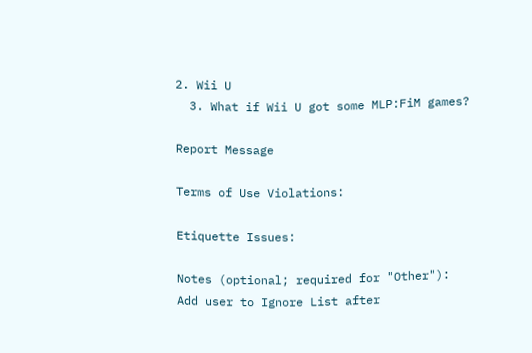2. Wii U
  3. What if Wii U got some MLP:FiM games?

Report Message

Terms of Use Violations:

Etiquette Issues:

Notes (optional; required for "Other"):
Add user to Ignore List after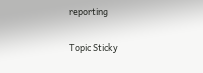reporting

Topic Sticky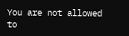You are not allowed to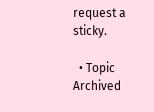request a sticky.

  • Topic Archived